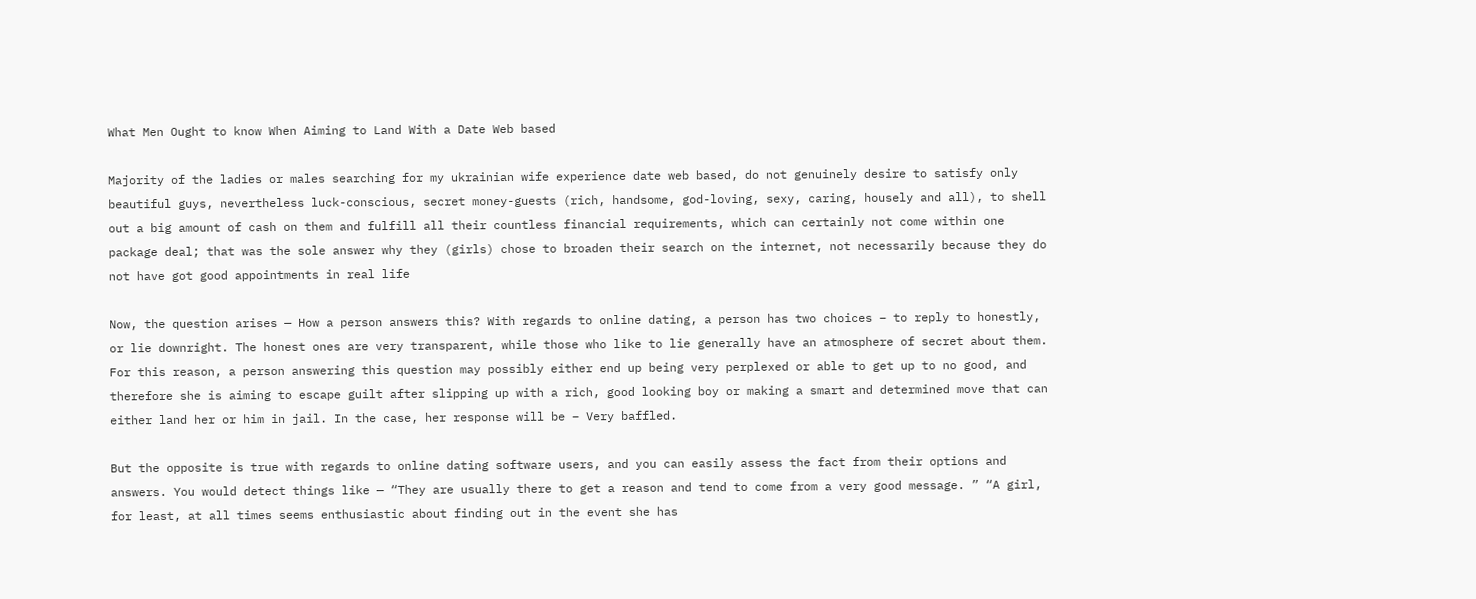What Men Ought to know When Aiming to Land With a Date Web based

Majority of the ladies or males searching for my ukrainian wife experience date web based, do not genuinely desire to satisfy only beautiful guys, nevertheless luck-conscious, secret money-guests (rich, handsome, god-loving, sexy, caring, housely and all), to shell out a big amount of cash on them and fulfill all their countless financial requirements, which can certainly not come within one package deal; that was the sole answer why they (girls) chose to broaden their search on the internet, not necessarily because they do not have got good appointments in real life

Now, the question arises — How a person answers this? With regards to online dating, a person has two choices – to reply to honestly, or lie downright. The honest ones are very transparent, while those who like to lie generally have an atmosphere of secret about them. For this reason, a person answering this question may possibly either end up being very perplexed or able to get up to no good, and therefore she is aiming to escape guilt after slipping up with a rich, good looking boy or making a smart and determined move that can either land her or him in jail. In the case, her response will be – Very baffled.

But the opposite is true with regards to online dating software users, and you can easily assess the fact from their options and answers. You would detect things like — “They are usually there to get a reason and tend to come from a very good message. ” “A girl, for least, at all times seems enthusiastic about finding out in the event she has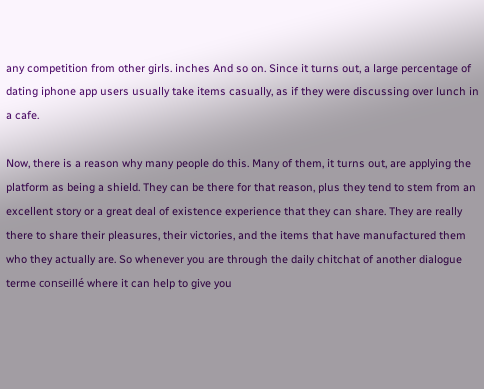any competition from other girls. inches And so on. Since it turns out, a large percentage of dating iphone app users usually take items casually, as if they were discussing over lunch in a cafe.

Now, there is a reason why many people do this. Many of them, it turns out, are applying the platform as being a shield. They can be there for that reason, plus they tend to stem from an excellent story or a great deal of existence experience that they can share. They are really there to share their pleasures, their victories, and the items that have manufactured them who they actually are. So whenever you are through the daily chitchat of another dialogue terme conseillé where it can help to give you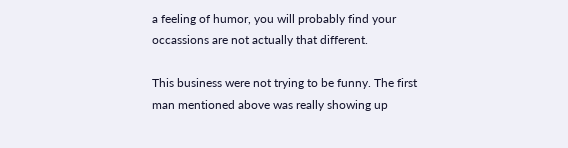a feeling of humor, you will probably find your occassions are not actually that different.

This business were not trying to be funny. The first man mentioned above was really showing up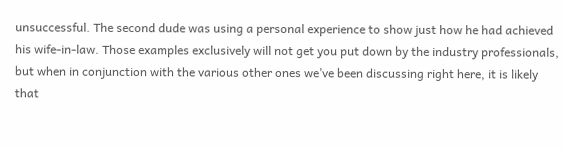unsuccessful. The second dude was using a personal experience to show just how he had achieved his wife-in-law. Those examples exclusively will not get you put down by the industry professionals, but when in conjunction with the various other ones we’ve been discussing right here, it is likely that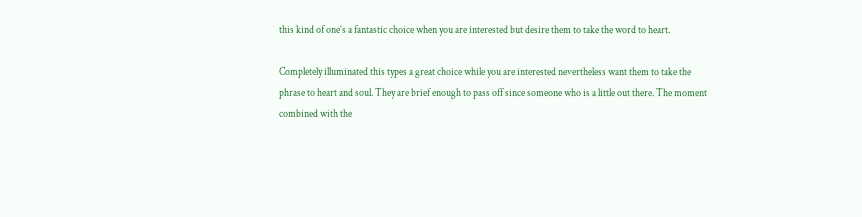this kind of one’s a fantastic choice when you are interested but desire them to take the word to heart.

Completely illuminated this types a great choice while you are interested nevertheless want them to take the phrase to heart and soul. They are brief enough to pass off since someone who is a little out there. The moment combined with the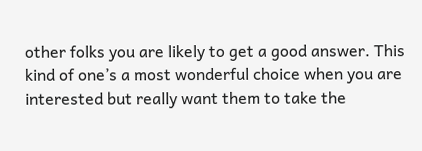other folks you are likely to get a good answer. This kind of one’s a most wonderful choice when you are interested but really want them to take the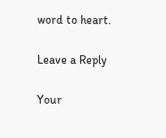word to heart.

Leave a Reply

Your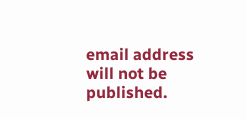email address will not be published.